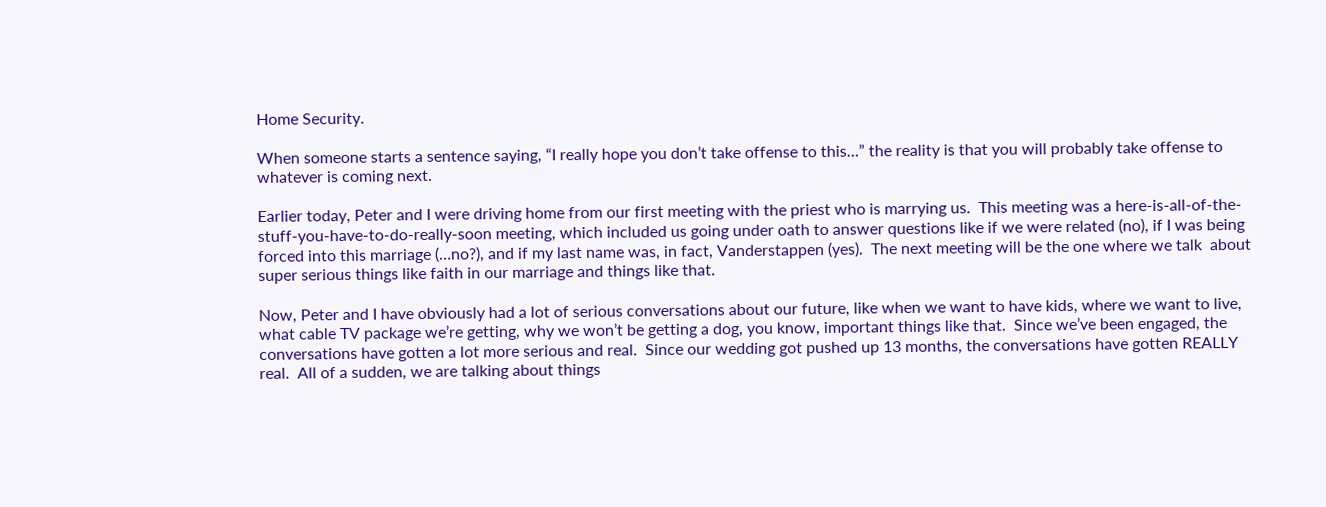Home Security.

When someone starts a sentence saying, “I really hope you don’t take offense to this…” the reality is that you will probably take offense to whatever is coming next.

Earlier today, Peter and I were driving home from our first meeting with the priest who is marrying us.  This meeting was a here-is-all-of-the-stuff-you-have-to-do-really-soon meeting, which included us going under oath to answer questions like if we were related (no), if I was being forced into this marriage (…no?), and if my last name was, in fact, Vanderstappen (yes).  The next meeting will be the one where we talk  about super serious things like faith in our marriage and things like that.

Now, Peter and I have obviously had a lot of serious conversations about our future, like when we want to have kids, where we want to live, what cable TV package we’re getting, why we won’t be getting a dog, you know, important things like that.  Since we’ve been engaged, the conversations have gotten a lot more serious and real.  Since our wedding got pushed up 13 months, the conversations have gotten REALLY real.  All of a sudden, we are talking about things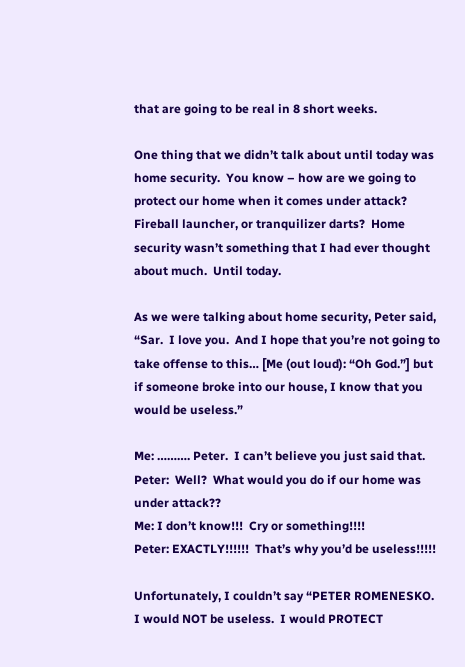that are going to be real in 8 short weeks.

One thing that we didn’t talk about until today was home security.  You know – how are we going to protect our home when it comes under attack?  Fireball launcher, or tranquilizer darts?  Home security wasn’t something that I had ever thought about much.  Until today.

As we were talking about home security, Peter said, “Sar.  I love you.  And I hope that you’re not going to take offense to this… [Me (out loud): “Oh God.”] but if someone broke into our house, I know that you would be useless.”

Me: ………. Peter.  I can’t believe you just said that.
Peter:  Well?  What would you do if our home was under attack??
Me: I don’t know!!!  Cry or something!!!!
Peter: EXACTLY!!!!!!  That’s why you’d be useless!!!!!

Unfortunately, I couldn’t say “PETER ROMENESKO.  I would NOT be useless.  I would PROTECT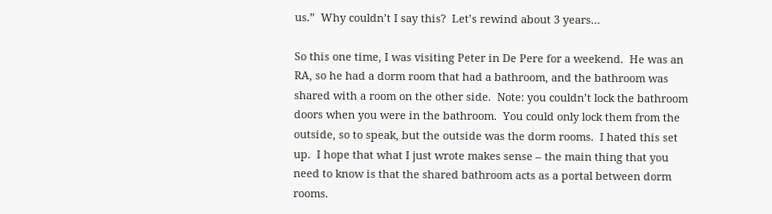us.”  Why couldn’t I say this?  Let’s rewind about 3 years…

So this one time, I was visiting Peter in De Pere for a weekend.  He was an RA, so he had a dorm room that had a bathroom, and the bathroom was shared with a room on the other side.  Note: you couldn’t lock the bathroom doors when you were in the bathroom.  You could only lock them from the outside, so to speak, but the outside was the dorm rooms.  I hated this set up.  I hope that what I just wrote makes sense – the main thing that you need to know is that the shared bathroom acts as a portal between dorm rooms.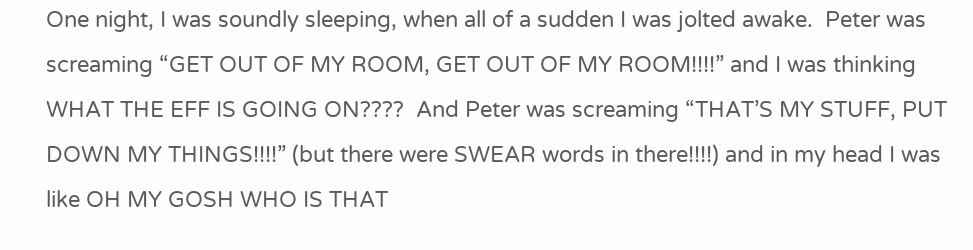One night, I was soundly sleeping, when all of a sudden I was jolted awake.  Peter was screaming “GET OUT OF MY ROOM, GET OUT OF MY ROOM!!!!” and I was thinking WHAT THE EFF IS GOING ON????  And Peter was screaming “THAT’S MY STUFF, PUT DOWN MY THINGS!!!!” (but there were SWEAR words in there!!!!) and in my head I was like OH MY GOSH WHO IS THAT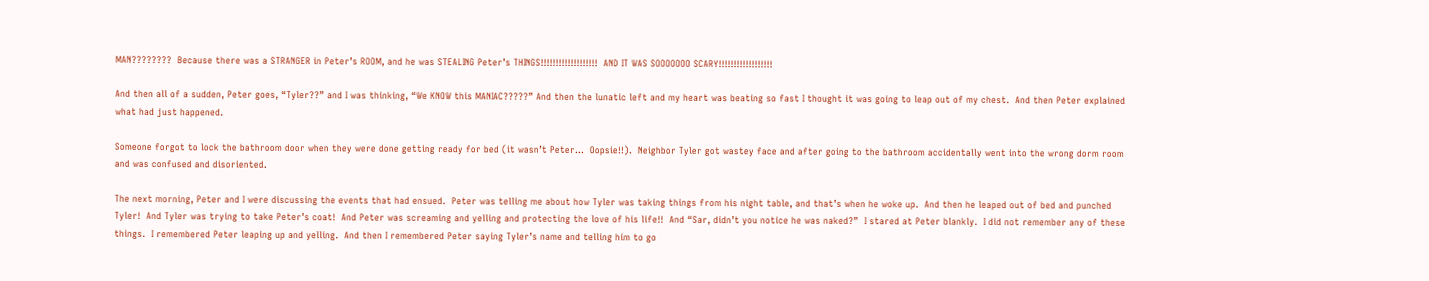MAN????????  Because there was a STRANGER in Peter’s ROOM, and he was STEALING Peter’s THINGS!!!!!!!!!!!!!!!!!!!  AND IT WAS SOOOOOOO SCARY!!!!!!!!!!!!!!!!!!

And then all of a sudden, Peter goes, “Tyler??” and I was thinking, “We KNOW this MANIAC?????” And then the lunatic left and my heart was beating so fast I thought it was going to leap out of my chest.  And then Peter explained what had just happened.

Someone forgot to lock the bathroom door when they were done getting ready for bed (it wasn’t Peter…  Oopsie!!).  Neighbor Tyler got wastey face and after going to the bathroom accidentally went into the wrong dorm room and was confused and disoriented.

The next morning, Peter and I were discussing the events that had ensued.  Peter was telling me about how Tyler was taking things from his night table, and that’s when he woke up.  And then he leaped out of bed and punched Tyler!  And Tyler was trying to take Peter’s coat!  And Peter was screaming and yelling and protecting the love of his life!!  And “Sar, didn’t you notice he was naked?”  I stared at Peter blankly.  I did not remember any of these things.  I remembered Peter leaping up and yelling.  And then I remembered Peter saying Tyler’s name and telling him to go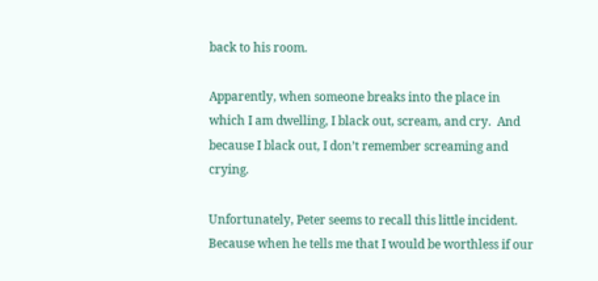back to his room.

Apparently, when someone breaks into the place in which I am dwelling, I black out, scream, and cry.  And because I black out, I don’t remember screaming and crying.

Unfortunately, Peter seems to recall this little incident.  Because when he tells me that I would be worthless if our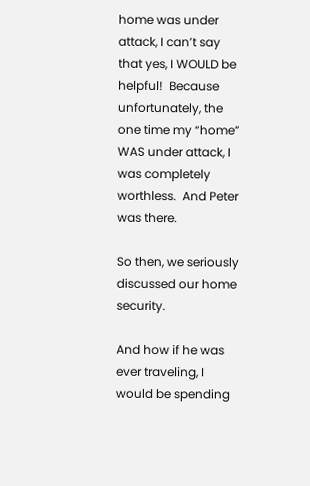home was under attack, I can’t say that yes, I WOULD be helpful!  Because unfortunately, the one time my “home” WAS under attack, I was completely worthless.  And Peter was there.

So then, we seriously discussed our home security.

And how if he was ever traveling, I would be spending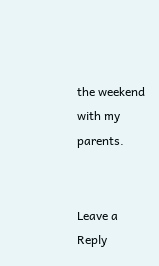the weekend with my parents.


Leave a Reply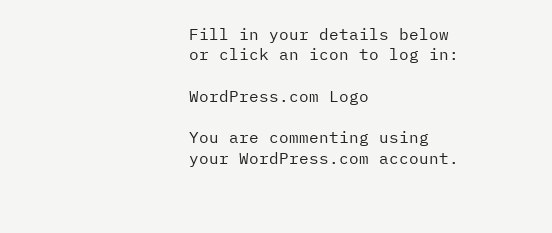Fill in your details below or click an icon to log in:

WordPress.com Logo

You are commenting using your WordPress.com account.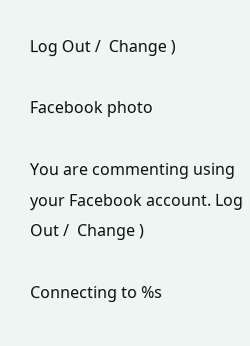Log Out /  Change )

Facebook photo

You are commenting using your Facebook account. Log Out /  Change )

Connecting to %s